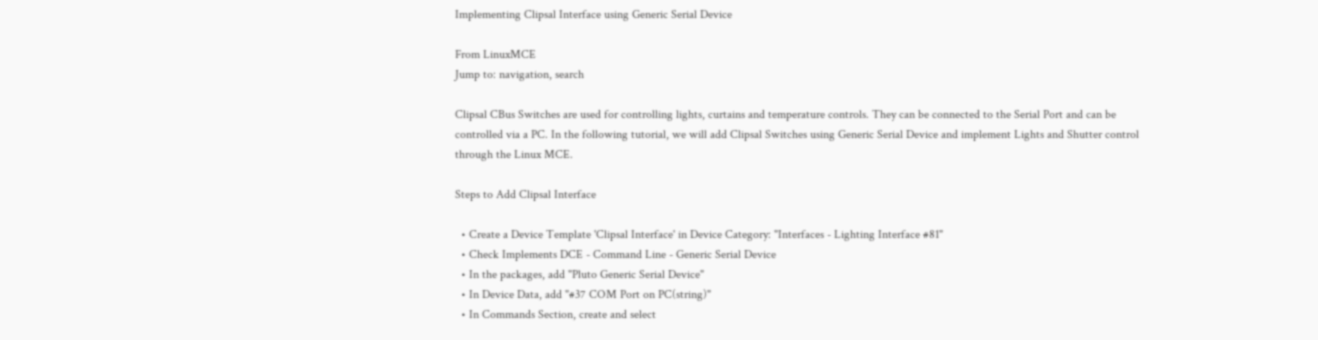Implementing Clipsal Interface using Generic Serial Device

From LinuxMCE
Jump to: navigation, search

Clipsal CBus Switches are used for controlling lights, curtains and temperature controls. They can be connected to the Serial Port and can be controlled via a PC. In the following tutorial, we will add Clipsal Switches using Generic Serial Device and implement Lights and Shutter control through the Linux MCE.

Steps to Add Clipsal Interface

  • Create a Device Template 'Clipsal Interface' in Device Category: "Interfaces - Lighting Interface #81"
  • Check Implements DCE - Command Line - Generic Serial Device
  • In the packages, add "Pluto Generic Serial Device"
  • In Device Data, add "#37 COM Port on PC(string)"
  • In Commands Section, create and select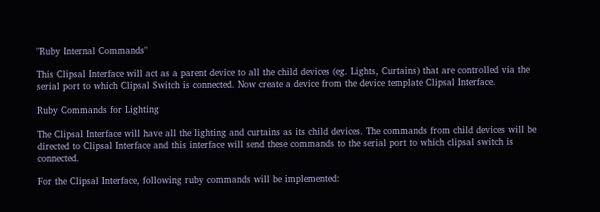"Ruby Internal Commands"

This Clipsal Interface will act as a parent device to all the child devices (eg. Lights, Curtains) that are controlled via the serial port to which Clipsal Switch is connected. Now create a device from the device template Clipsal Interface.

Ruby Commands for Lighting

The Clipsal Interface will have all the lighting and curtains as its child devices. The commands from child devices will be directed to Clipsal Interface and this interface will send these commands to the serial port to which clipsal switch is connected.

For the Clipsal Interface, following ruby commands will be implemented: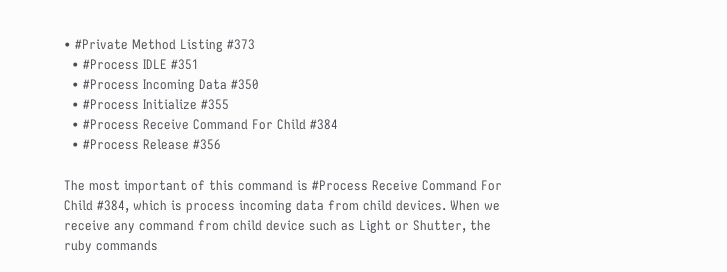• #Private Method Listing #373
  • #Process IDLE #351
  • #Process Incoming Data #350
  • #Process Initialize #355
  • #Process Receive Command For Child #384
  • #Process Release #356

The most important of this command is #Process Receive Command For Child #384, which is process incoming data from child devices. When we receive any command from child device such as Light or Shutter, the ruby commands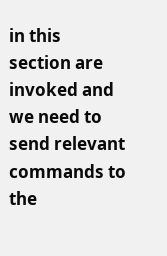in this section are invoked and we need to send relevant commands to the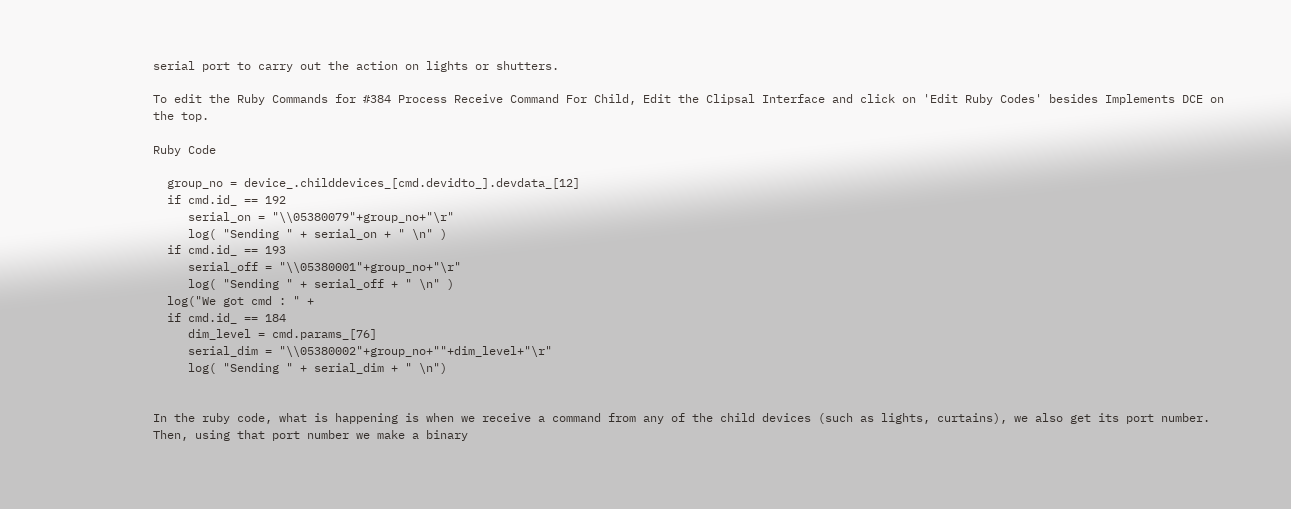serial port to carry out the action on lights or shutters.

To edit the Ruby Commands for #384 Process Receive Command For Child, Edit the Clipsal Interface and click on 'Edit Ruby Codes' besides Implements DCE on the top.

Ruby Code

  group_no = device_.childdevices_[cmd.devidto_].devdata_[12]
  if cmd.id_ == 192
     serial_on = "\\05380079"+group_no+"\r"
     log( "Sending " + serial_on + " \n" )
  if cmd.id_ == 193
     serial_off = "\\05380001"+group_no+"\r"
     log( "Sending " + serial_off + " \n" )
  log("We got cmd : " +
  if cmd.id_ == 184
     dim_level = cmd.params_[76]
     serial_dim = "\\05380002"+group_no+""+dim_level+"\r"
     log( "Sending " + serial_dim + " \n")


In the ruby code, what is happening is when we receive a command from any of the child devices (such as lights, curtains), we also get its port number. Then, using that port number we make a binary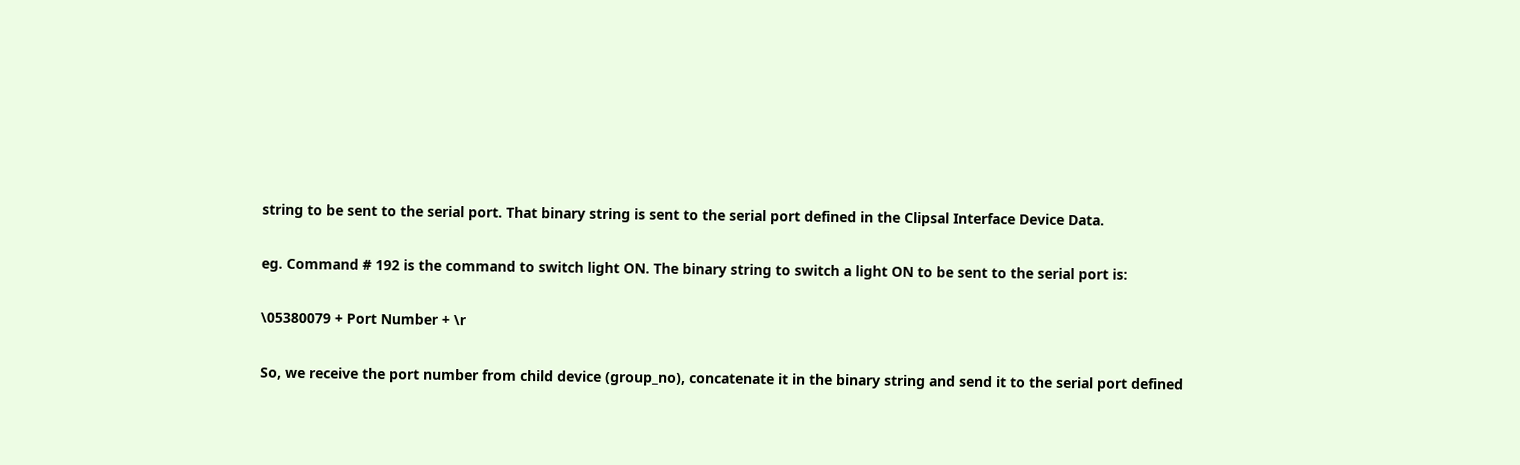string to be sent to the serial port. That binary string is sent to the serial port defined in the Clipsal Interface Device Data.

eg. Command # 192 is the command to switch light ON. The binary string to switch a light ON to be sent to the serial port is:

\05380079 + Port Number + \r

So, we receive the port number from child device (group_no), concatenate it in the binary string and send it to the serial port defined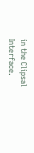in the Clipsal Interface.